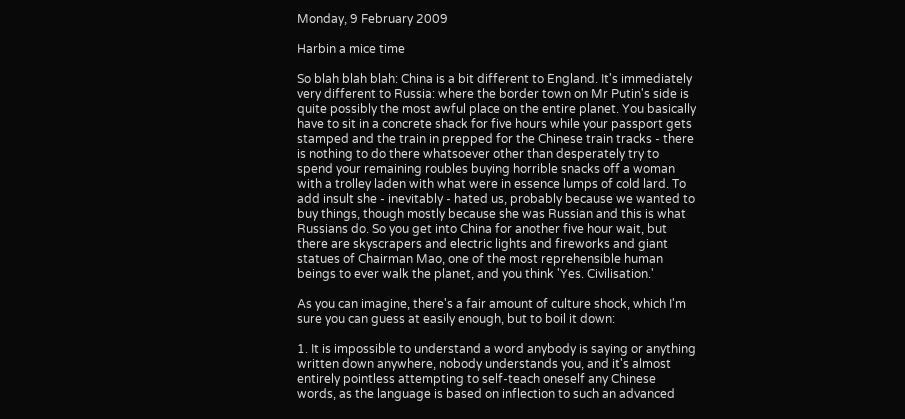Monday, 9 February 2009

Harbin a mice time

So blah blah blah: China is a bit different to England. It's immediately very different to Russia: where the border town on Mr Putin's side is quite possibly the most awful place on the entire planet. You basically have to sit in a concrete shack for five hours while your passport gets stamped and the train in prepped for the Chinese train tracks - there is nothing to do there whatsoever other than desperately try to spend your remaining roubles buying horrible snacks off a woman with a trolley laden with what were in essence lumps of cold lard. To add insult she - inevitably - hated us, probably because we wanted to buy things, though mostly because she was Russian and this is what Russians do. So you get into China for another five hour wait, but there are skyscrapers and electric lights and fireworks and giant statues of Chairman Mao, one of the most reprehensible human beings to ever walk the planet, and you think 'Yes. Civilisation.'

As you can imagine, there's a fair amount of culture shock, which I'm sure you can guess at easily enough, but to boil it down:

1. It is impossible to understand a word anybody is saying or anything written down anywhere, nobody understands you, and it's almost entirely pointless attempting to self-teach oneself any Chinese words, as the language is based on inflection to such an advanced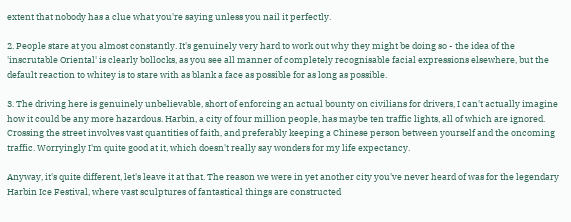extent that nobody has a clue what you're saying unless you nail it perfectly.

2. People stare at you almost constantly. It's genuinely very hard to work out why they might be doing so - the idea of the 'inscrutable Oriental' is clearly bollocks, as you see all manner of completely recognisable facial expressions elsewhere, but the default reaction to whitey is to stare with as blank a face as possible for as long as possible.

3. The driving here is genuinely unbelievable, short of enforcing an actual bounty on civilians for drivers, I can't actually imagine how it could be any more hazardous. Harbin, a city of four million people, has maybe ten traffic lights, all of which are ignored. Crossing the street involves vast quantities of faith, and preferably keeping a Chinese person between yourself and the oncoming traffic. Worryingly I'm quite good at it, which doesn't really say wonders for my life expectancy.

Anyway, it's quite different, let's leave it at that. The reason we were in yet another city you've never heard of was for the legendary Harbin Ice Festival, where vast sculptures of fantastical things are constructed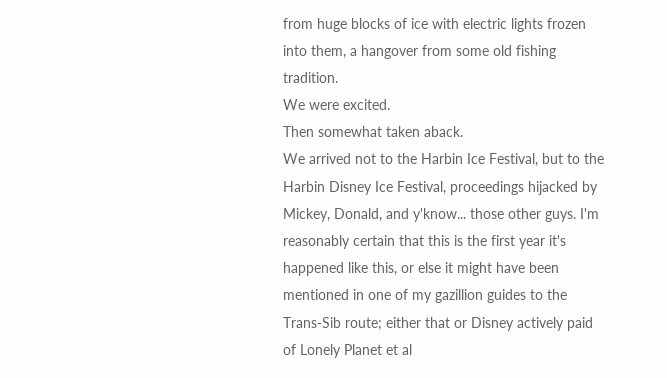from huge blocks of ice with electric lights frozen into them, a hangover from some old fishing tradition.
We were excited.
Then somewhat taken aback.
We arrived not to the Harbin Ice Festival, but to the Harbin Disney Ice Festival, proceedings hijacked by Mickey, Donald, and y'know... those other guys. I'm reasonably certain that this is the first year it's happened like this, or else it might have been mentioned in one of my gazillion guides to the Trans-Sib route; either that or Disney actively paid of Lonely Planet et al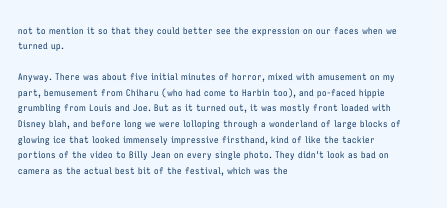not to mention it so that they could better see the expression on our faces when we turned up.

Anyway. There was about five initial minutes of horror, mixed with amusement on my part, bemusement from Chiharu (who had come to Harbin too), and po-faced hippie grumbling from Louis and Joe. But as it turned out, it was mostly front loaded with Disney blah, and before long we were lolloping through a wonderland of large blocks of glowing ice that looked immensely impressive firsthand, kind of like the tackier portions of the video to Billy Jean on every single photo. They didn't look as bad on camera as the actual best bit of the festival, which was the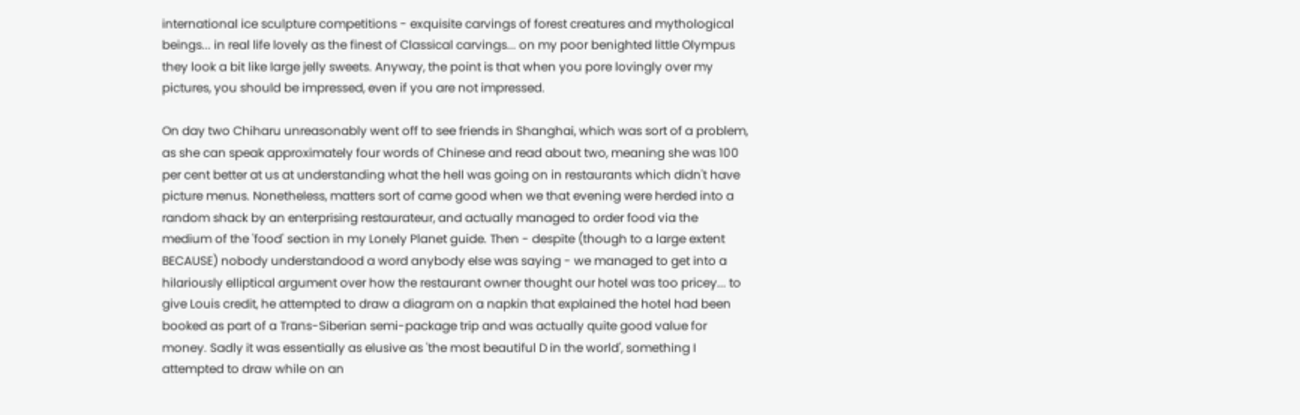international ice sculpture competitions - exquisite carvings of forest creatures and mythological beings... in real life lovely as the finest of Classical carvings... on my poor benighted little Olympus they look a bit like large jelly sweets. Anyway, the point is that when you pore lovingly over my pictures, you should be impressed, even if you are not impressed.

On day two Chiharu unreasonably went off to see friends in Shanghai, which was sort of a problem, as she can speak approximately four words of Chinese and read about two, meaning she was 100 per cent better at us at understanding what the hell was going on in restaurants which didn't have picture menus. Nonetheless, matters sort of came good when we that evening were herded into a random shack by an enterprising restaurateur, and actually managed to order food via the medium of the 'food' section in my Lonely Planet guide. Then - despite (though to a large extent BECAUSE) nobody understandood a word anybody else was saying - we managed to get into a hilariously elliptical argument over how the restaurant owner thought our hotel was too pricey... to give Louis credit, he attempted to draw a diagram on a napkin that explained the hotel had been booked as part of a Trans-Siberian semi-package trip and was actually quite good value for money. Sadly it was essentially as elusive as 'the most beautiful D in the world', something I attempted to draw while on an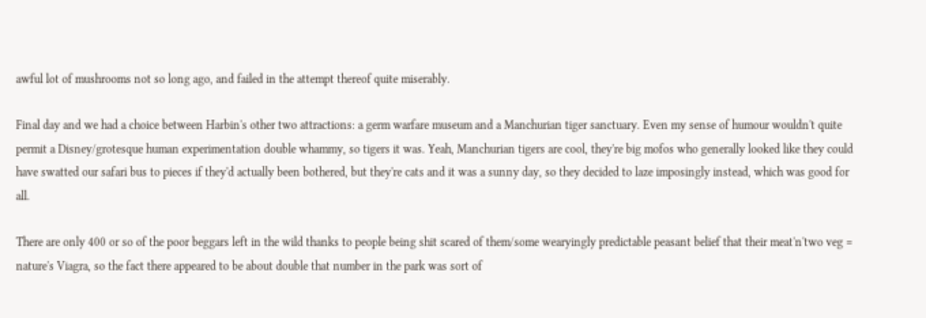awful lot of mushrooms not so long ago, and failed in the attempt thereof quite miserably.

Final day and we had a choice between Harbin's other two attractions: a germ warfare museum and a Manchurian tiger sanctuary. Even my sense of humour wouldn't quite permit a Disney/grotesque human experimentation double whammy, so tigers it was. Yeah, Manchurian tigers are cool, they're big mofos who generally looked like they could have swatted our safari bus to pieces if they'd actually been bothered, but they're cats and it was a sunny day, so they decided to laze imposingly instead, which was good for all.

There are only 400 or so of the poor beggars left in the wild thanks to people being shit scared of them/some wearyingly predictable peasant belief that their meat'n'two veg = nature's Viagra, so the fact there appeared to be about double that number in the park was sort of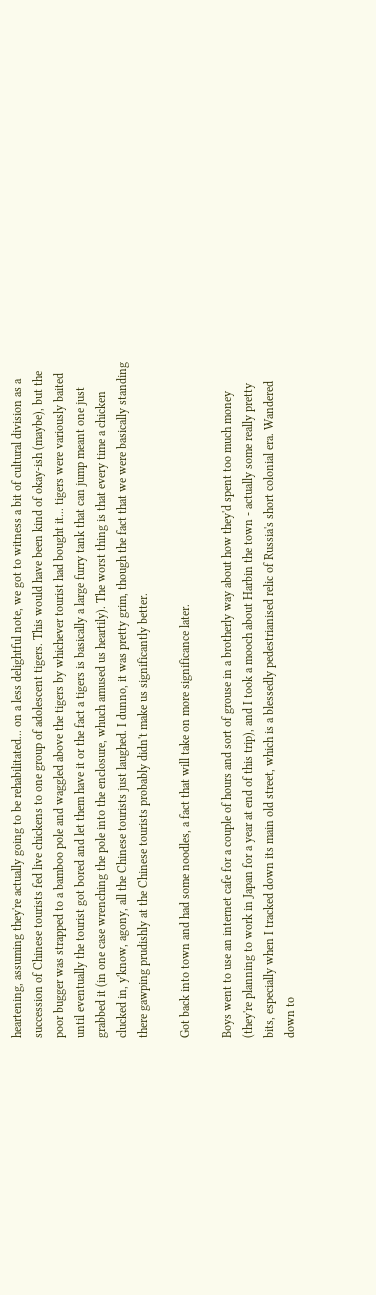heartening, assuming they're actually going to be rehabilitated... on a less delightful note, we got to witness a bit of cultural division as a succession of Chinese tourists fed live chickens to one group of adolescent tigers. This would have been kind of okay-ish (maybe), but the poor bugger was strapped to a bamboo pole and waggled above the tigers by whichever tourist had bought it... tigers were variously baited until eventually the tourist got bored and let them have it or the fact a tigers is basically a large furry tank that can jump meant one just grabbed it (in one case wrenching the pole into the enclosure, whuch amused us heartily). The worst thing is that every time a chicken clucked in, y'know, agony, all the Chinese tourists just laughed. I dunno, it was pretty grim, though the fact that we were basically standing there gawping prudishly at the Chinese tourists probably didn't make us significantly better.

Got back into town and had some noodles, a fact that will take on more significance later.

Boys went to use an internet cafe for a couple of hours and sort of grouse in a brotherly way about how they'd spent too much money (they're planning to work in Japan for a year at end of this trip), and I took a mooch about Harbin the town - actually some really pretty bits, especially when I tracked down its main old street, which is a blessedly pedestrianised relic of Russia's short colonial era. Wandered down to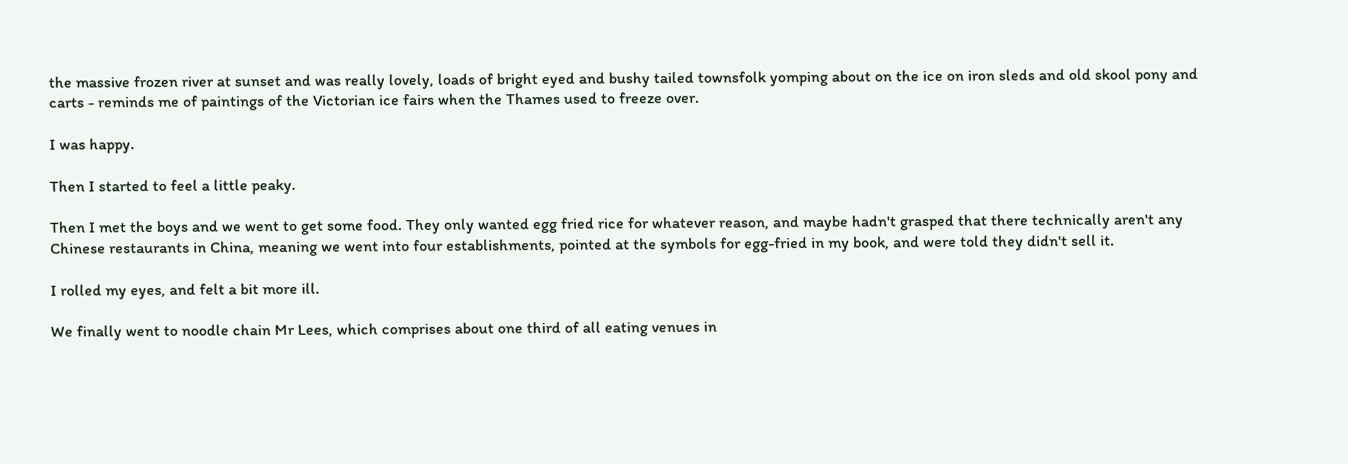the massive frozen river at sunset and was really lovely, loads of bright eyed and bushy tailed townsfolk yomping about on the ice on iron sleds and old skool pony and carts - reminds me of paintings of the Victorian ice fairs when the Thames used to freeze over.

I was happy.

Then I started to feel a little peaky.

Then I met the boys and we went to get some food. They only wanted egg fried rice for whatever reason, and maybe hadn't grasped that there technically aren't any Chinese restaurants in China, meaning we went into four establishments, pointed at the symbols for egg-fried in my book, and were told they didn't sell it.

I rolled my eyes, and felt a bit more ill.

We finally went to noodle chain Mr Lees, which comprises about one third of all eating venues in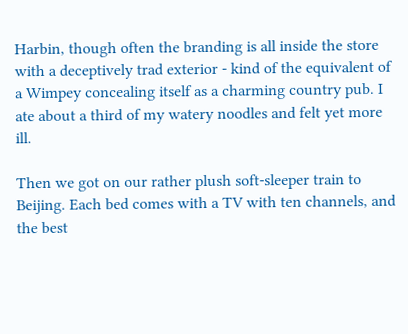Harbin, though often the branding is all inside the store with a deceptively trad exterior - kind of the equivalent of a Wimpey concealing itself as a charming country pub. I ate about a third of my watery noodles and felt yet more ill.

Then we got on our rather plush soft-sleeper train to Beijing. Each bed comes with a TV with ten channels, and the best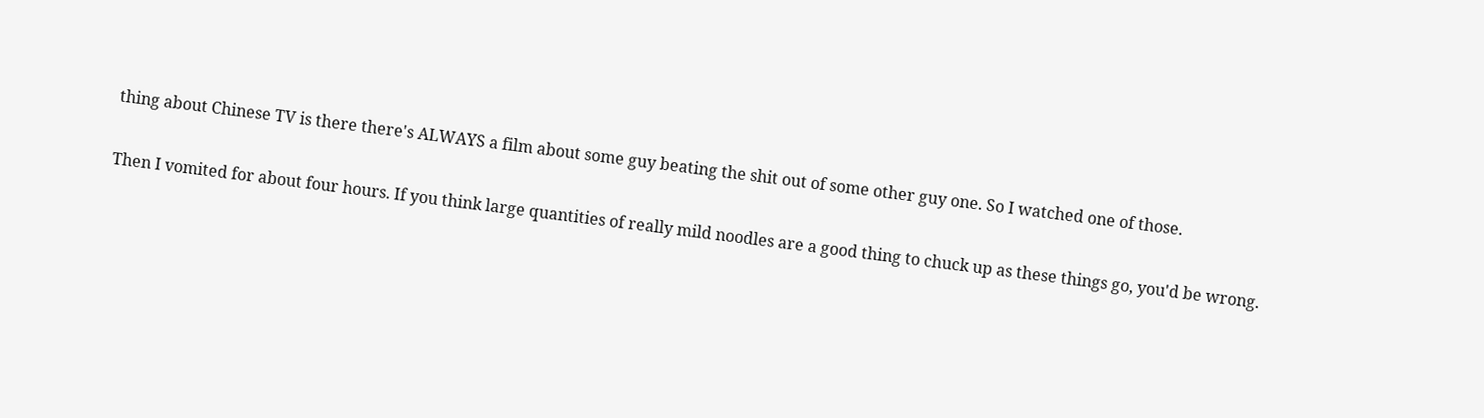thing about Chinese TV is there there's ALWAYS a film about some guy beating the shit out of some other guy one. So I watched one of those.

Then I vomited for about four hours. If you think large quantities of really mild noodles are a good thing to chuck up as these things go, you'd be wrong.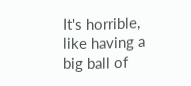It's horrible, like having a big ball of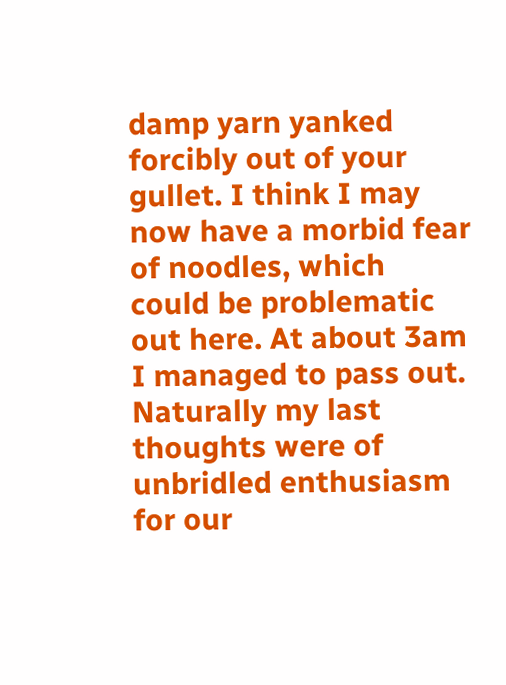damp yarn yanked forcibly out of your gullet. I think I may now have a morbid fear of noodles, which could be problematic out here. At about 3am I managed to pass out. Naturally my last thoughts were of unbridled enthusiasm for our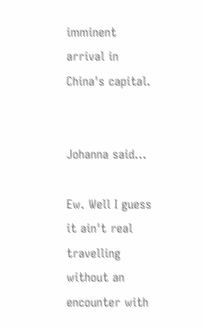imminent arrival in China's capital.


Johanna said...

Ew. Well I guess it ain't real travelling without an encounter with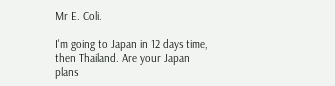Mr E. Coli.

I'm going to Japan in 12 days time, then Thailand. Are your Japan plans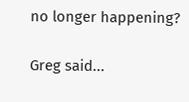no longer happening?

Greg said...